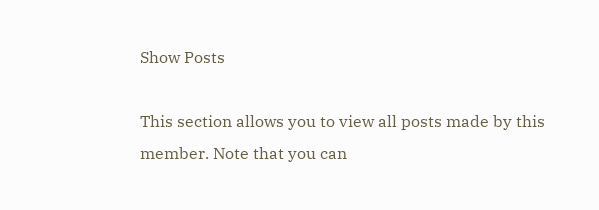Show Posts

This section allows you to view all posts made by this member. Note that you can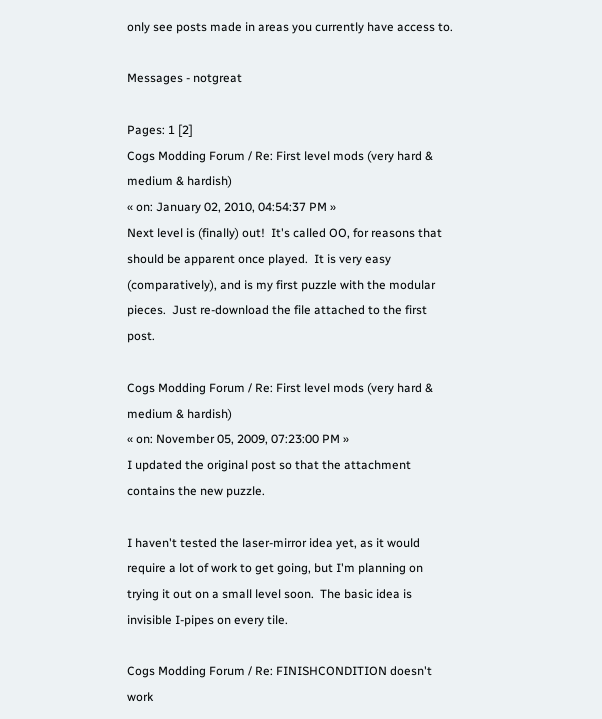only see posts made in areas you currently have access to.

Messages - notgreat

Pages: 1 [2]
Cogs Modding Forum / Re: First level mods (very hard & medium & hardish)
« on: January 02, 2010, 04:54:37 PM »
Next level is (finally) out!  It's called OO, for reasons that should be apparent once played.  It is very easy (comparatively), and is my first puzzle with the modular pieces.  Just re-download the file attached to the first post.

Cogs Modding Forum / Re: First level mods (very hard & medium & hardish)
« on: November 05, 2009, 07:23:00 PM »
I updated the original post so that the attachment contains the new puzzle.

I haven't tested the laser-mirror idea yet, as it would require a lot of work to get going, but I'm planning on trying it out on a small level soon.  The basic idea is invisible I-pipes on every tile.

Cogs Modding Forum / Re: FINISHCONDITION doesn't work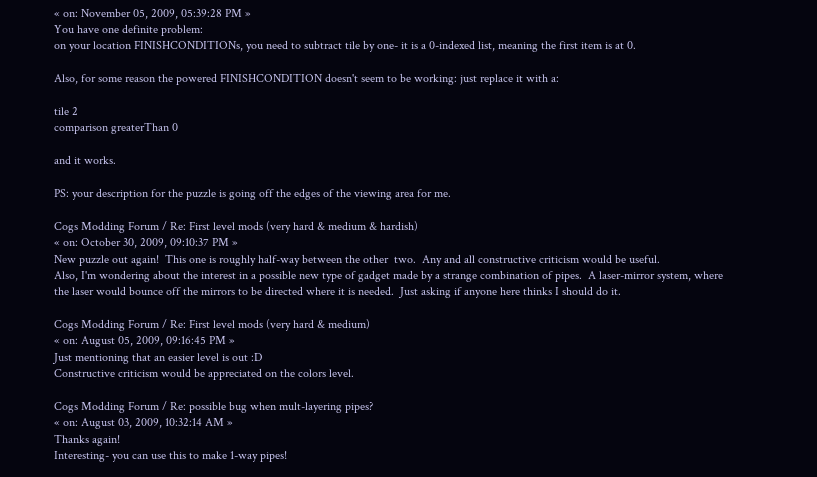« on: November 05, 2009, 05:39:28 PM »
You have one definite problem:
on your location FINISHCONDITIONs, you need to subtract tile by one- it is a 0-indexed list, meaning the first item is at 0.

Also, for some reason the powered FINISHCONDITION doesn't seem to be working: just replace it with a:

tile 2
comparison greaterThan 0

and it works.

PS: your description for the puzzle is going off the edges of the viewing area for me.

Cogs Modding Forum / Re: First level mods (very hard & medium & hardish)
« on: October 30, 2009, 09:10:37 PM »
New puzzle out again!  This one is roughly half-way between the other  two.  Any and all constructive criticism would be useful.
Also, I'm wondering about the interest in a possible new type of gadget made by a strange combination of pipes.  A laser-mirror system, where the laser would bounce off the mirrors to be directed where it is needed.  Just asking if anyone here thinks I should do it.

Cogs Modding Forum / Re: First level mods (very hard & medium)
« on: August 05, 2009, 09:16:45 PM »
Just mentioning that an easier level is out :D
Constructive criticism would be appreciated on the colors level.

Cogs Modding Forum / Re: possible bug when mult-layering pipes?
« on: August 03, 2009, 10:32:14 AM »
Thanks again!
Interesting- you can use this to make 1-way pipes!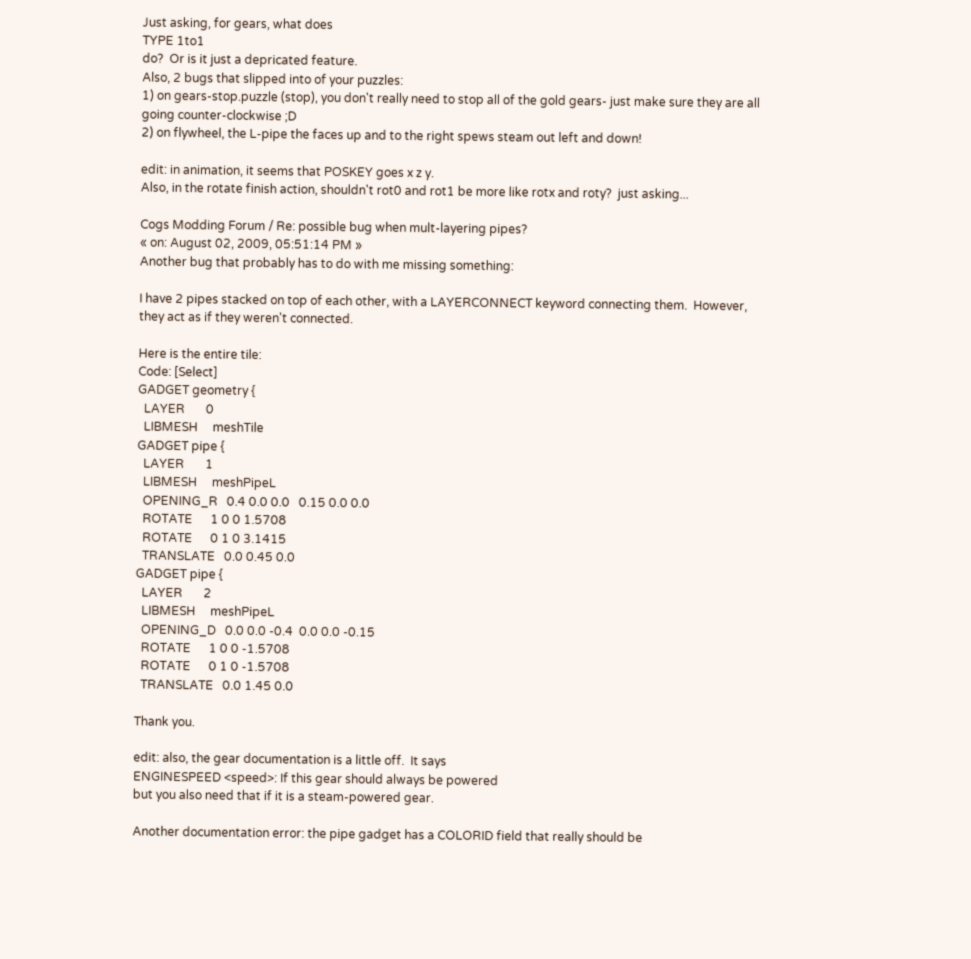Just asking, for gears, what does
TYPE 1to1
do?  Or is it just a depricated feature.
Also, 2 bugs that slipped into of your puzzles:
1) on gears-stop.puzzle (stop), you don't really need to stop all of the gold gears- just make sure they are all going counter-clockwise ;D
2) on flywheel, the L-pipe the faces up and to the right spews steam out left and down!

edit: in animation, it seems that POSKEY goes x z y.
Also, in the rotate finish action, shouldn't rot0 and rot1 be more like rotx and roty?  just asking...

Cogs Modding Forum / Re: possible bug when mult-layering pipes?
« on: August 02, 2009, 05:51:14 PM »
Another bug that probably has to do with me missing something:

I have 2 pipes stacked on top of each other, with a LAYERCONNECT keyword connecting them.  However, they act as if they weren't connected.

Here is the entire tile:
Code: [Select]
GADGET geometry {
  LAYER       0
  LIBMESH     meshTile
GADGET pipe {
  LAYER       1
  LIBMESH     meshPipeL
  OPENING_R   0.4 0.0 0.0   0.15 0.0 0.0
  ROTATE      1 0 0 1.5708
  ROTATE      0 1 0 3.1415
  TRANSLATE   0.0 0.45 0.0
GADGET pipe {
  LAYER       2
  LIBMESH     meshPipeL
  OPENING_D   0.0 0.0 -0.4  0.0 0.0 -0.15
  ROTATE      1 0 0 -1.5708
  ROTATE      0 1 0 -1.5708
  TRANSLATE   0.0 1.45 0.0

Thank you.

edit: also, the gear documentation is a little off.  It says
ENGINESPEED <speed>: If this gear should always be powered
but you also need that if it is a steam-powered gear.

Another documentation error: the pipe gadget has a COLORID field that really should be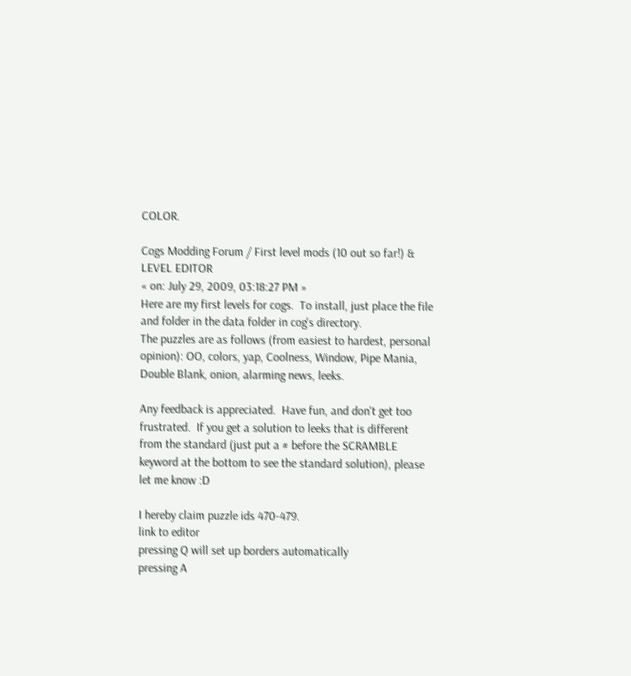COLOR.

Cogs Modding Forum / First level mods (10 out so far!) & LEVEL EDITOR
« on: July 29, 2009, 03:18:27 PM »
Here are my first levels for cogs.  To install, just place the file and folder in the data folder in cog's directory.
The puzzles are as follows (from easiest to hardest, personal opinion): OO, colors, yap, Coolness, Window, Pipe Mania, Double Blank, onion, alarming news, leeks.

Any feedback is appreciated.  Have fun, and don't get too frustrated.  If you get a solution to leeks that is different from the standard (just put a # before the SCRAMBLE keyword at the bottom to see the standard solution), please let me know :D

I hereby claim puzzle ids 470-479.
link to editor
pressing Q will set up borders automatically
pressing A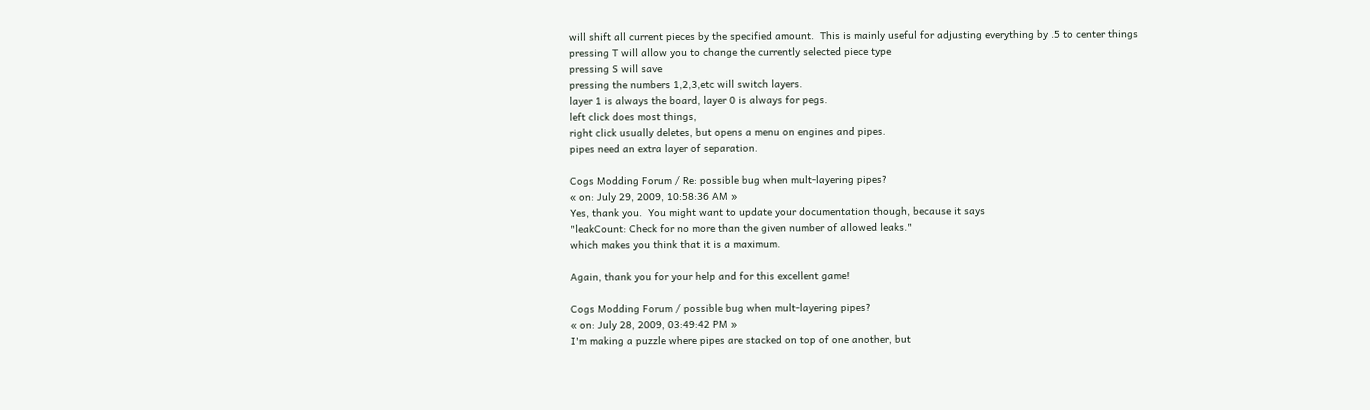will shift all current pieces by the specified amount.  This is mainly useful for adjusting everything by .5 to center things
pressing T will allow you to change the currently selected piece type
pressing S will save
pressing the numbers 1,2,3,etc will switch layers.
layer 1 is always the board, layer 0 is always for pegs.
left click does most things,
right click usually deletes, but opens a menu on engines and pipes.
pipes need an extra layer of separation.

Cogs Modding Forum / Re: possible bug when mult-layering pipes?
« on: July 29, 2009, 10:58:36 AM »
Yes, thank you.  You might want to update your documentation though, because it says
"leakCount: Check for no more than the given number of allowed leaks."
which makes you think that it is a maximum.

Again, thank you for your help and for this excellent game!

Cogs Modding Forum / possible bug when mult-layering pipes?
« on: July 28, 2009, 03:49:42 PM »
I'm making a puzzle where pipes are stacked on top of one another, but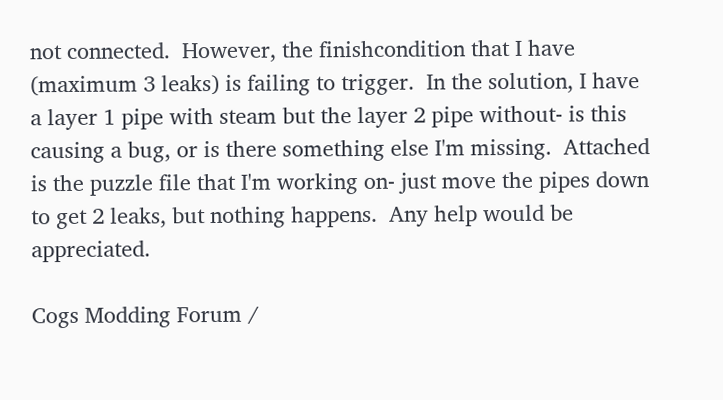not connected.  However, the finishcondition that I have (maximum 3 leaks) is failing to trigger.  In the solution, I have a layer 1 pipe with steam but the layer 2 pipe without- is this causing a bug, or is there something else I'm missing.  Attached is the puzzle file that I'm working on- just move the pipes down to get 2 leaks, but nothing happens.  Any help would be appreciated.

Cogs Modding Forum /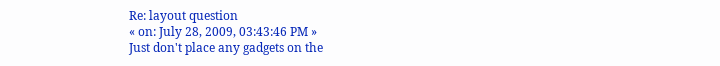Re: layout question
« on: July 28, 2009, 03:43:46 PM »
Just don't place any gadgets on the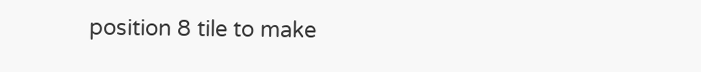position 8 tile to make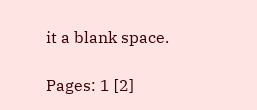it a blank space.

Pages: 1 [2]